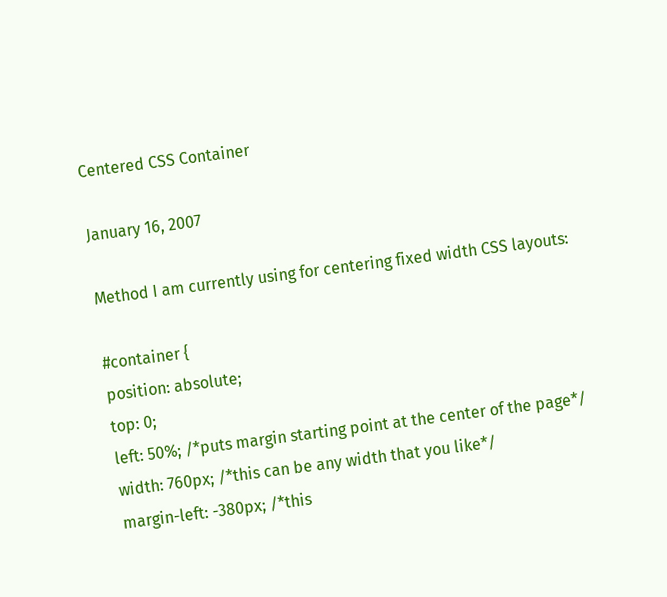Centered CSS Container

January 16, 2007

Method I am currently using for centering fixed width CSS layouts:

#container {
position: absolute;
top: 0;
left: 50%; /*puts margin starting point at the center of the page*/
width: 760px; /*this can be any width that you like*/
margin-left: -380px; /*this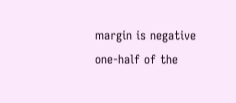margin is negative one-half of the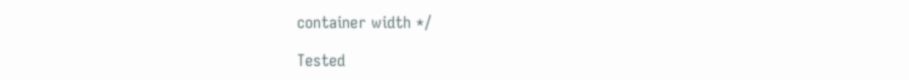container width */

Tested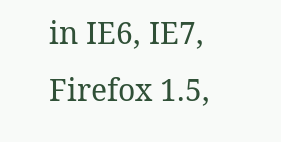in IE6, IE7, Firefox 1.5,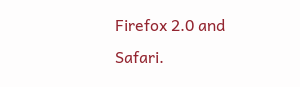Firefox 2.0 and Safari.